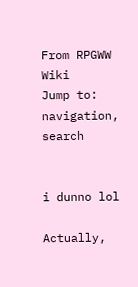From RPGWW Wiki
Jump to: navigation, search


i dunno lol

Actually,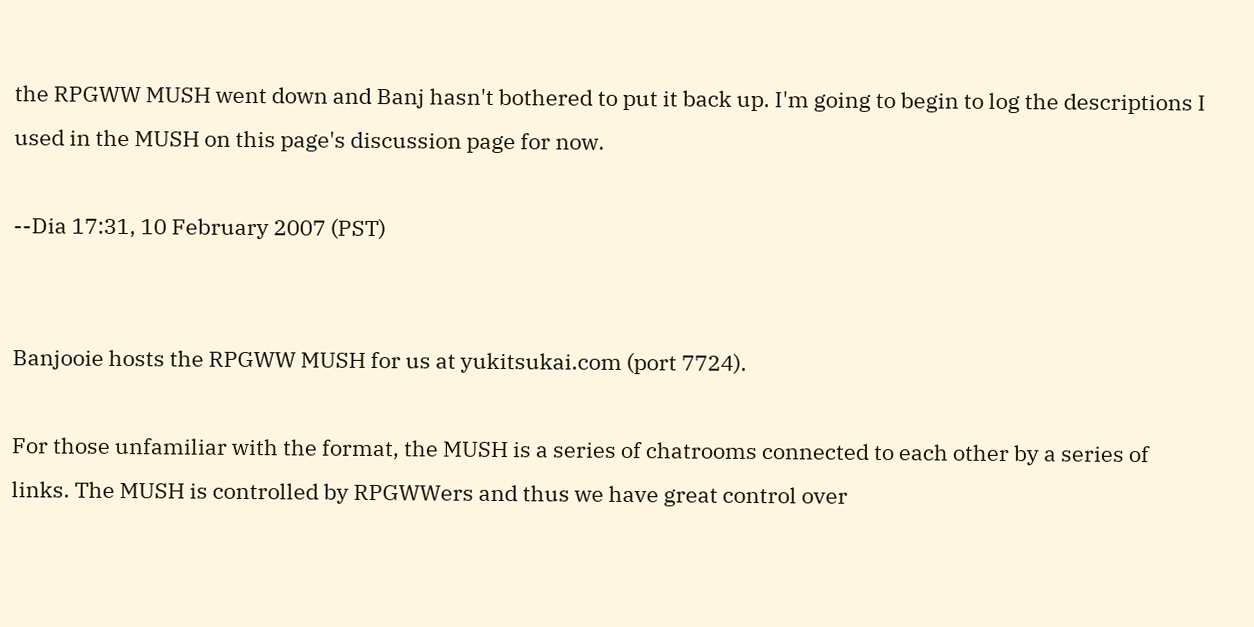the RPGWW MUSH went down and Banj hasn't bothered to put it back up. I'm going to begin to log the descriptions I used in the MUSH on this page's discussion page for now.

--Dia 17:31, 10 February 2007 (PST)


Banjooie hosts the RPGWW MUSH for us at yukitsukai.com (port 7724).

For those unfamiliar with the format, the MUSH is a series of chatrooms connected to each other by a series of links. The MUSH is controlled by RPGWWers and thus we have great control over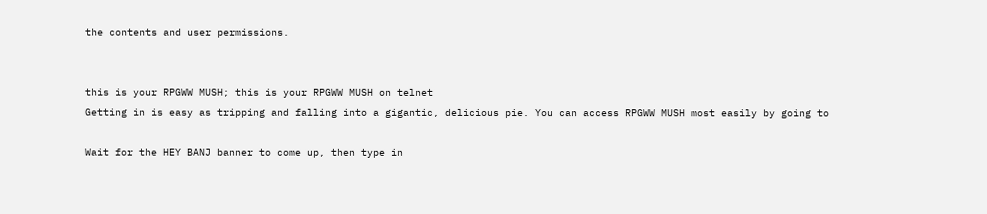the contents and user permissions.


this is your RPGWW MUSH; this is your RPGWW MUSH on telnet
Getting in is easy as tripping and falling into a gigantic, delicious pie. You can access RPGWW MUSH most easily by going to

Wait for the HEY BANJ banner to come up, then type in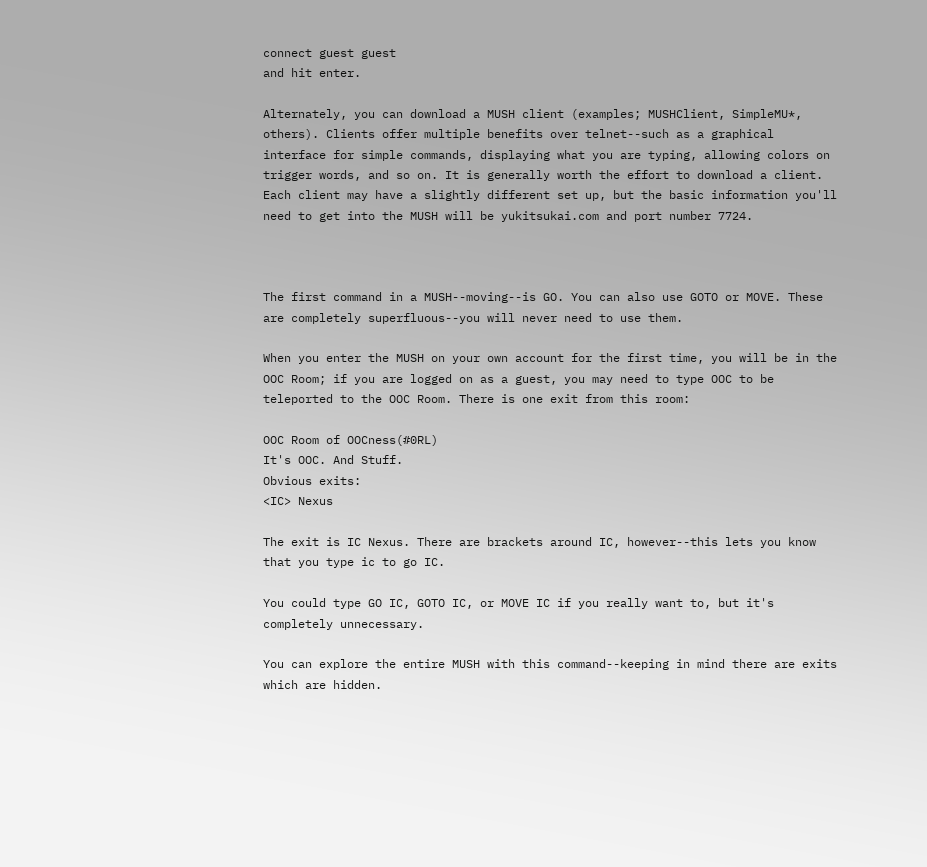connect guest guest
and hit enter.

Alternately, you can download a MUSH client (examples; MUSHClient, SimpleMU*, others). Clients offer multiple benefits over telnet--such as a graphical interface for simple commands, displaying what you are typing, allowing colors on trigger words, and so on. It is generally worth the effort to download a client. Each client may have a slightly different set up, but the basic information you'll need to get into the MUSH will be yukitsukai.com and port number 7724.



The first command in a MUSH--moving--is GO. You can also use GOTO or MOVE. These are completely superfluous--you will never need to use them.

When you enter the MUSH on your own account for the first time, you will be in the OOC Room; if you are logged on as a guest, you may need to type OOC to be teleported to the OOC Room. There is one exit from this room:

OOC Room of OOCness(#0RL)
It's OOC. And Stuff.
Obvious exits:
<IC> Nexus

The exit is IC Nexus. There are brackets around IC, however--this lets you know that you type ic to go IC.

You could type GO IC, GOTO IC, or MOVE IC if you really want to, but it's completely unnecessary.

You can explore the entire MUSH with this command--keeping in mind there are exits which are hidden.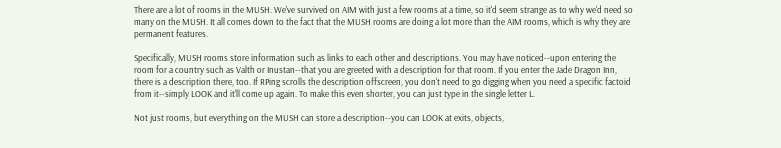There are a lot of rooms in the MUSH. We've survived on AIM with just a few rooms at a time, so it'd seem strange as to why we'd need so many on the MUSH. It all comes down to the fact that the MUSH rooms are doing a lot more than the AIM rooms, which is why they are permanent features.

Specifically, MUSH rooms store information such as links to each other and descriptions. You may have noticed--upon entering the room for a country such as Valth or Inustan--that you are greeted with a description for that room. If you enter the Jade Dragon Inn, there is a description there, too. If RPing scrolls the description offscreen, you don't need to go digging when you need a specific factoid from it--simply LOOK and it'll come up again. To make this even shorter, you can just type in the single letter L.

Not just rooms, but everything on the MUSH can store a description--you can LOOK at exits, objects,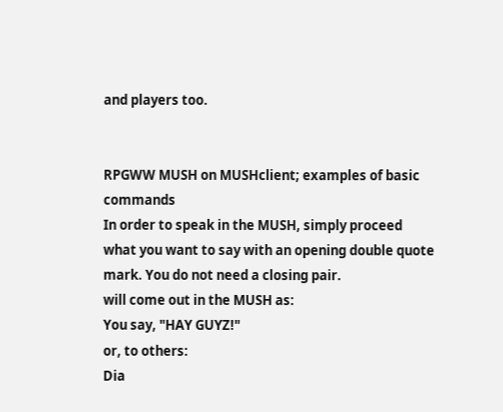and players too.


RPGWW MUSH on MUSHclient; examples of basic commands
In order to speak in the MUSH, simply proceed what you want to say with an opening double quote mark. You do not need a closing pair.
will come out in the MUSH as:
You say, "HAY GUYZ!"
or, to others:
Dia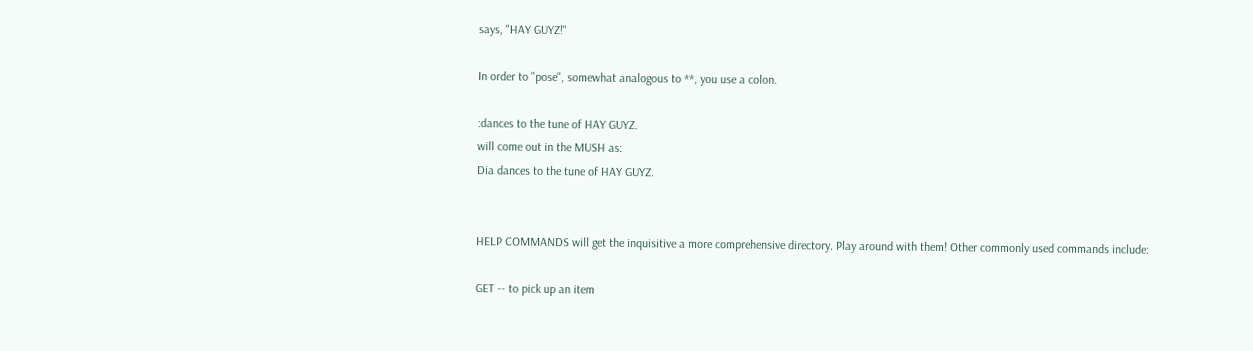says, "HAY GUYZ!"

In order to "pose", somewhat analogous to **, you use a colon.

:dances to the tune of HAY GUYZ.
will come out in the MUSH as:
Dia dances to the tune of HAY GUYZ.


HELP COMMANDS will get the inquisitive a more comprehensive directory. Play around with them! Other commonly used commands include:

GET -- to pick up an item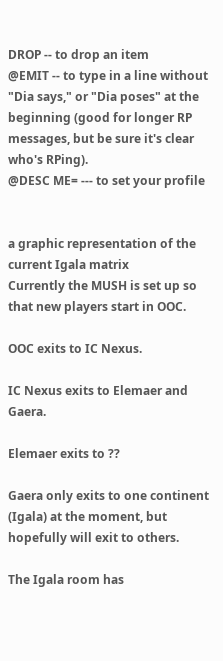DROP -- to drop an item
@EMIT -- to type in a line without "Dia says," or "Dia poses" at the beginning (good for longer RP messages, but be sure it's clear who's RPing).
@DESC ME= --- to set your profile


a graphic representation of the current Igala matrix
Currently the MUSH is set up so that new players start in OOC.

OOC exits to IC Nexus.

IC Nexus exits to Elemaer and Gaera.

Elemaer exits to ??

Gaera only exits to one continent (Igala) at the moment, but hopefully will exit to others.

The Igala room has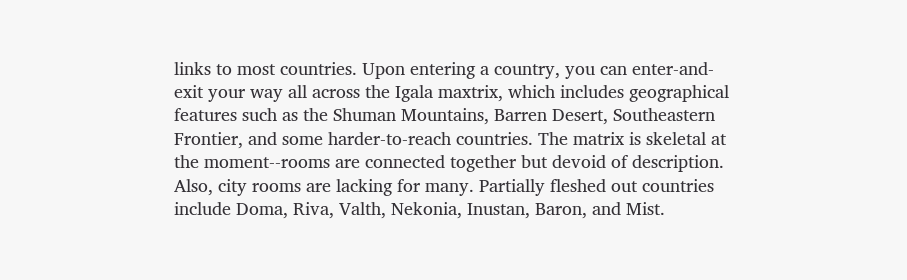links to most countries. Upon entering a country, you can enter-and-exit your way all across the Igala maxtrix, which includes geographical features such as the Shuman Mountains, Barren Desert, Southeastern Frontier, and some harder-to-reach countries. The matrix is skeletal at the moment--rooms are connected together but devoid of description. Also, city rooms are lacking for many. Partially fleshed out countries include Doma, Riva, Valth, Nekonia, Inustan, Baron, and Mist.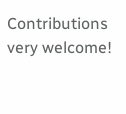Contributions very welcome!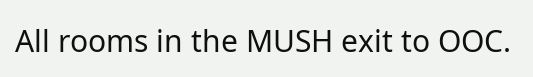All rooms in the MUSH exit to OOC.